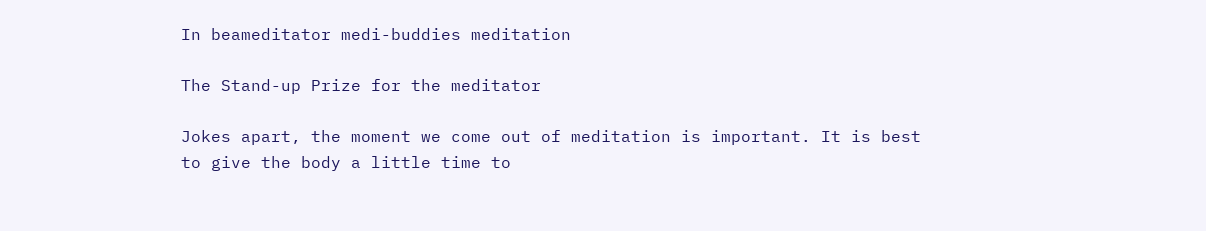In beameditator medi-buddies meditation

The Stand-up Prize for the meditator

Jokes apart, the moment we come out of meditation is important. It is best to give the body a little time to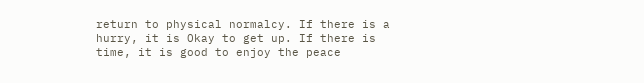return to physical normalcy. If there is a hurry, it is Okay to get up. If there is time, it is good to enjoy the peace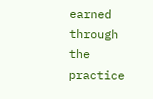earned through the practice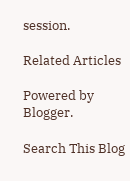session.

Related Articles

Powered by Blogger.

Search This Blog